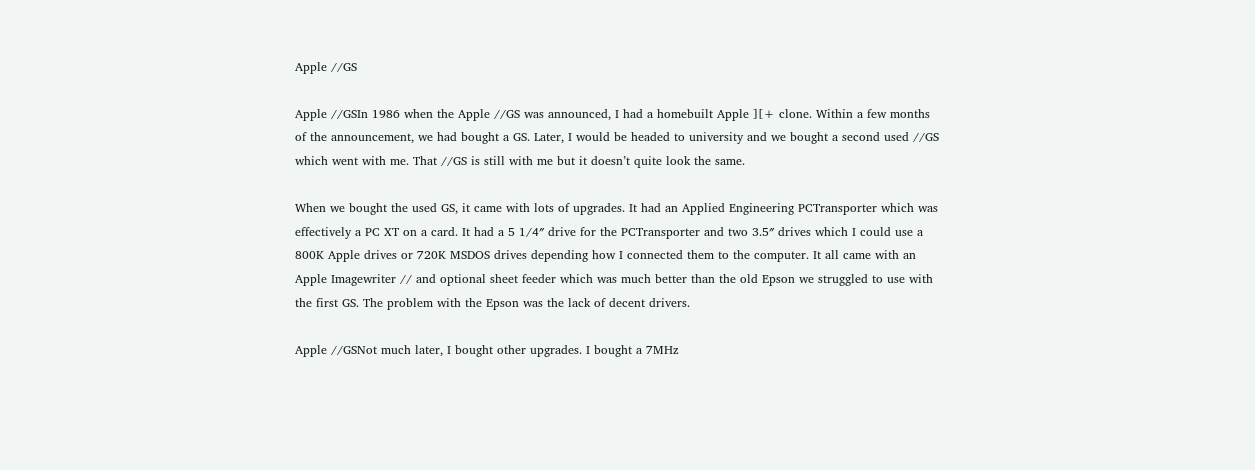Apple //GS

Apple //GSIn 1986 when the Apple //GS was announced, I had a homebuilt Apple ][+ clone. Within a few months of the announcement, we had bought a GS. Later, I would be headed to university and we bought a second used //GS which went with me. That //GS is still with me but it doesn’t quite look the same.

When we bought the used GS, it came with lots of upgrades. It had an Applied Engineering PCTransporter which was effectively a PC XT on a card. It had a 5 1/4″ drive for the PCTransporter and two 3.5″ drives which I could use a 800K Apple drives or 720K MSDOS drives depending how I connected them to the computer. It all came with an Apple Imagewriter // and optional sheet feeder which was much better than the old Epson we struggled to use with the first GS. The problem with the Epson was the lack of decent drivers.

Apple //GSNot much later, I bought other upgrades. I bought a 7MHz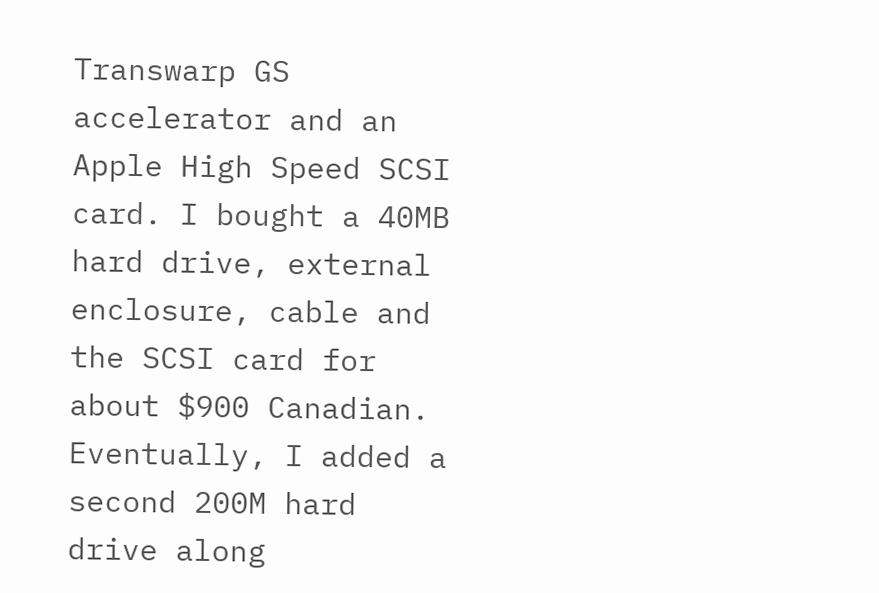Transwarp GS accelerator and an Apple High Speed SCSI card. I bought a 40MB hard drive, external enclosure, cable and the SCSI card for about $900 Canadian. Eventually, I added a second 200M hard drive along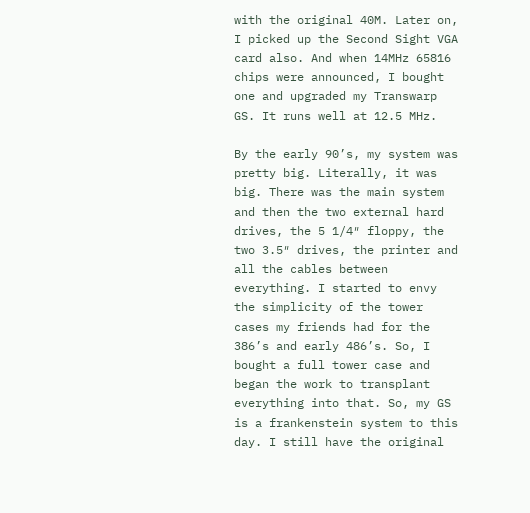with the original 40M. Later on, I picked up the Second Sight VGA card also. And when 14MHz 65816 chips were announced, I bought one and upgraded my Transwarp GS. It runs well at 12.5 MHz.

By the early 90’s, my system was pretty big. Literally, it was big. There was the main system and then the two external hard drives, the 5 1/4″ floppy, the two 3.5″ drives, the printer and all the cables between everything. I started to envy the simplicity of the tower cases my friends had for the 386’s and early 486’s. So, I bought a full tower case and began the work to transplant everything into that. So, my GS is a frankenstein system to this day. I still have the original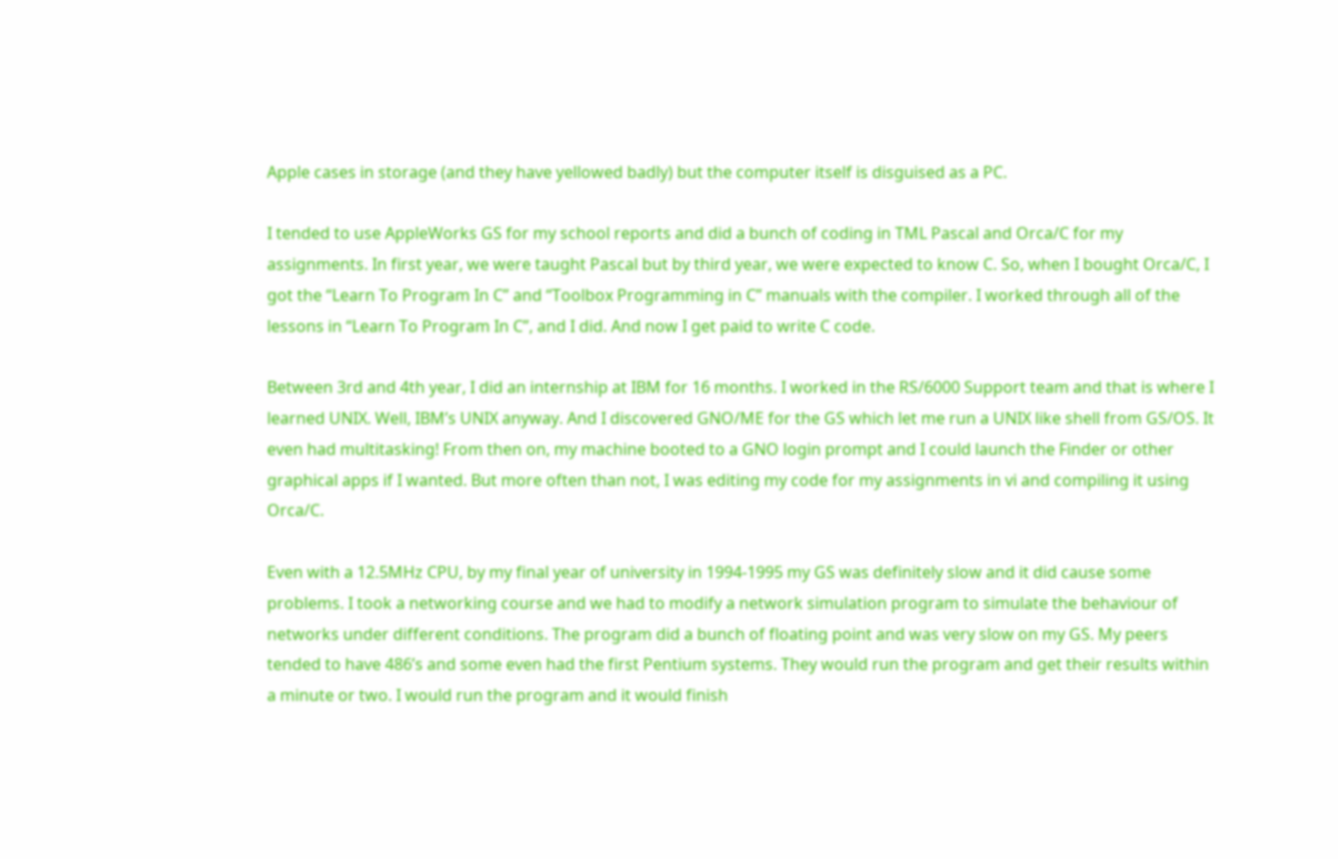Apple cases in storage (and they have yellowed badly) but the computer itself is disguised as a PC.

I tended to use AppleWorks GS for my school reports and did a bunch of coding in TML Pascal and Orca/C for my assignments. In first year, we were taught Pascal but by third year, we were expected to know C. So, when I bought Orca/C, I got the “Learn To Program In C” and “Toolbox Programming in C” manuals with the compiler. I worked through all of the lessons in “Learn To Program In C”, and I did. And now I get paid to write C code.

Between 3rd and 4th year, I did an internship at IBM for 16 months. I worked in the RS/6000 Support team and that is where I learned UNIX. Well, IBM’s UNIX anyway. And I discovered GNO/ME for the GS which let me run a UNIX like shell from GS/OS. It even had multitasking! From then on, my machine booted to a GNO login prompt and I could launch the Finder or other graphical apps if I wanted. But more often than not, I was editing my code for my assignments in vi and compiling it using Orca/C.

Even with a 12.5MHz CPU, by my final year of university in 1994-1995 my GS was definitely slow and it did cause some problems. I took a networking course and we had to modify a network simulation program to simulate the behaviour of networks under different conditions. The program did a bunch of floating point and was very slow on my GS. My peers tended to have 486’s and some even had the first Pentium systems. They would run the program and get their results within a minute or two. I would run the program and it would finish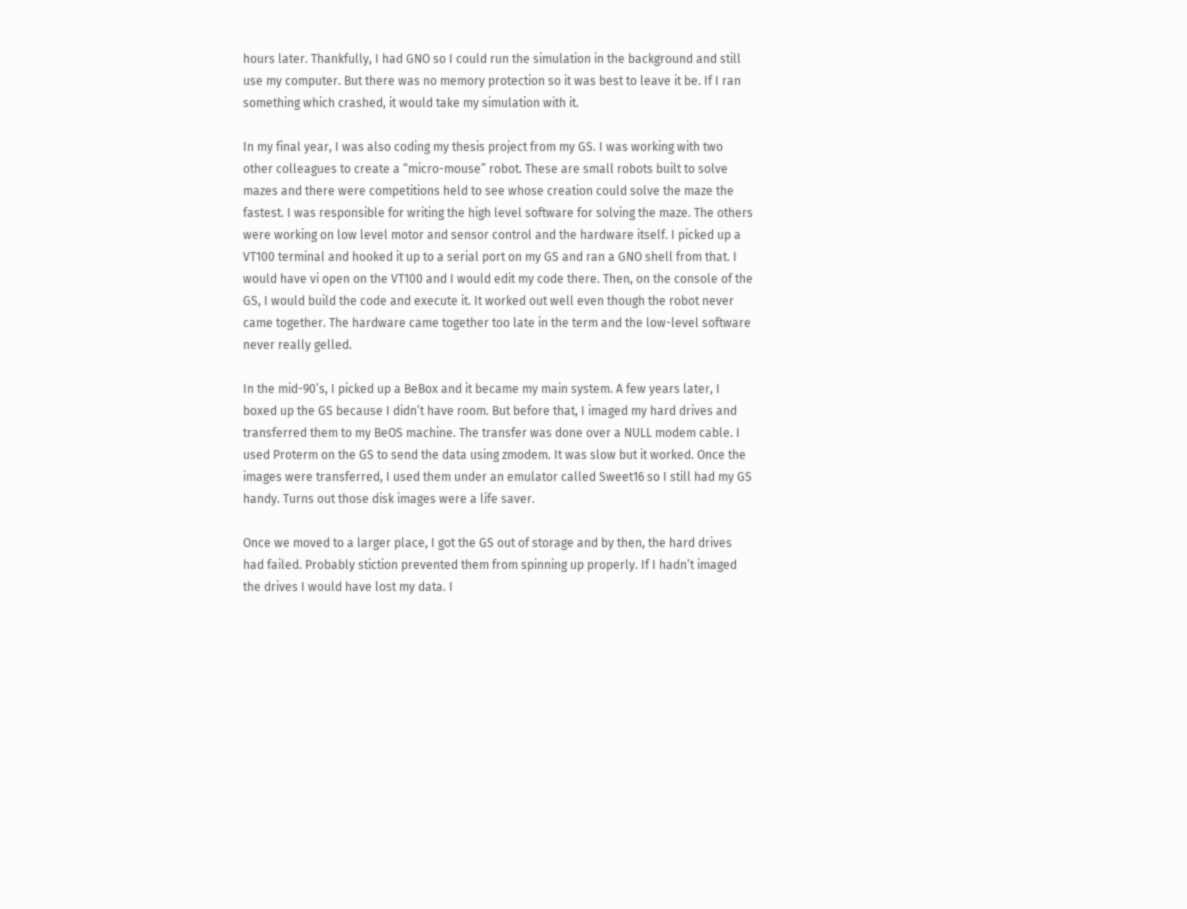hours later. Thankfully, I had GNO so I could run the simulation in the background and still use my computer. But there was no memory protection so it was best to leave it be. If I ran something which crashed, it would take my simulation with it.

In my final year, I was also coding my thesis project from my GS. I was working with two other colleagues to create a “micro-mouse” robot. These are small robots built to solve mazes and there were competitions held to see whose creation could solve the maze the fastest. I was responsible for writing the high level software for solving the maze. The others were working on low level motor and sensor control and the hardware itself. I picked up a VT100 terminal and hooked it up to a serial port on my GS and ran a GNO shell from that. I would have vi open on the VT100 and I would edit my code there. Then, on the console of the GS, I would build the code and execute it. It worked out well even though the robot never came together. The hardware came together too late in the term and the low-level software never really gelled.

In the mid-90’s, I picked up a BeBox and it became my main system. A few years later, I boxed up the GS because I didn’t have room. But before that, I imaged my hard drives and transferred them to my BeOS machine. The transfer was done over a NULL modem cable. I used Proterm on the GS to send the data using zmodem. It was slow but it worked. Once the images were transferred, I used them under an emulator called Sweet16 so I still had my GS handy. Turns out those disk images were a life saver.

Once we moved to a larger place, I got the GS out of storage and by then, the hard drives had failed. Probably stiction prevented them from spinning up properly. If I hadn’t imaged the drives I would have lost my data. I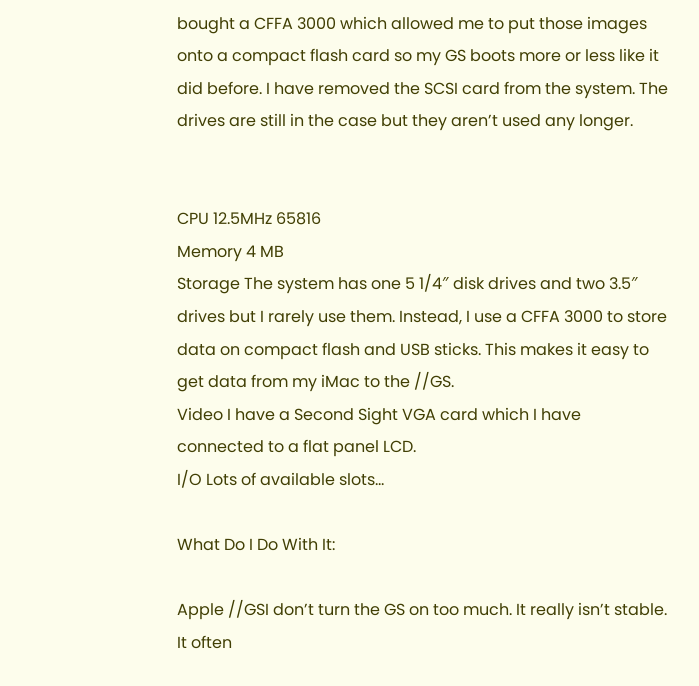bought a CFFA 3000 which allowed me to put those images onto a compact flash card so my GS boots more or less like it did before. I have removed the SCSI card from the system. The drives are still in the case but they aren’t used any longer.


CPU 12.5MHz 65816
Memory 4 MB
Storage The system has one 5 1/4″ disk drives and two 3.5″ drives but I rarely use them. Instead, I use a CFFA 3000 to store data on compact flash and USB sticks. This makes it easy to get data from my iMac to the //GS.
Video I have a Second Sight VGA card which I have connected to a flat panel LCD.
I/O Lots of available slots…

What Do I Do With It:

Apple //GSI don’t turn the GS on too much. It really isn’t stable. It often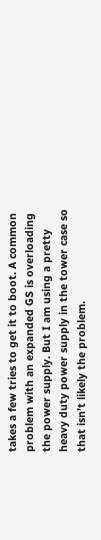takes a few tries to get it to boot. A common problem with an expanded GS is overloading the power supply. But I am using a pretty heavy duty power supply in the tower case so that isn’t likely the problem.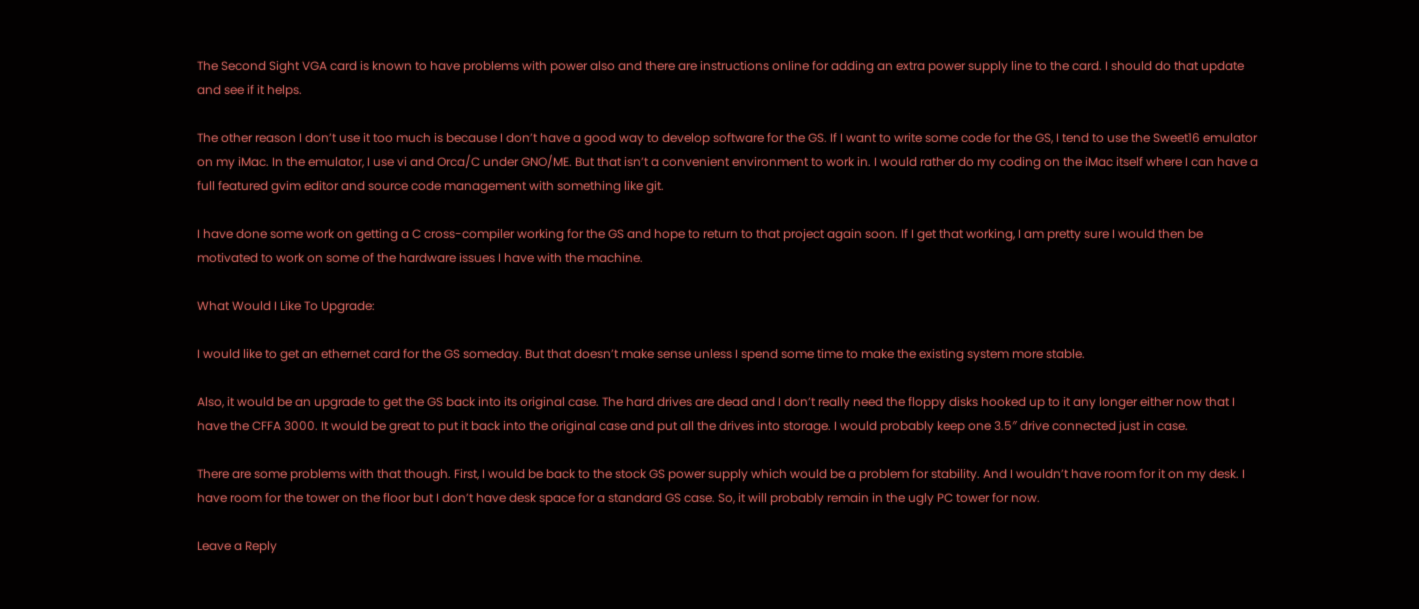The Second Sight VGA card is known to have problems with power also and there are instructions online for adding an extra power supply line to the card. I should do that update and see if it helps.

The other reason I don’t use it too much is because I don’t have a good way to develop software for the GS. If I want to write some code for the GS, I tend to use the Sweet16 emulator on my iMac. In the emulator, I use vi and Orca/C under GNO/ME. But that isn’t a convenient environment to work in. I would rather do my coding on the iMac itself where I can have a full featured gvim editor and source code management with something like git.

I have done some work on getting a C cross-compiler working for the GS and hope to return to that project again soon. If I get that working, I am pretty sure I would then be motivated to work on some of the hardware issues I have with the machine.

What Would I Like To Upgrade:

I would like to get an ethernet card for the GS someday. But that doesn’t make sense unless I spend some time to make the existing system more stable.

Also, it would be an upgrade to get the GS back into its original case. The hard drives are dead and I don’t really need the floppy disks hooked up to it any longer either now that I have the CFFA 3000. It would be great to put it back into the original case and put all the drives into storage. I would probably keep one 3.5″ drive connected just in case.

There are some problems with that though. First, I would be back to the stock GS power supply which would be a problem for stability. And I wouldn’t have room for it on my desk. I have room for the tower on the floor but I don’t have desk space for a standard GS case. So, it will probably remain in the ugly PC tower for now.

Leave a Reply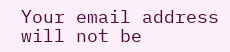Your email address will not be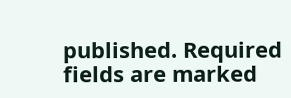published. Required fields are marked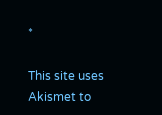*

This site uses Akismet to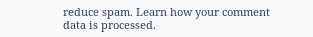reduce spam. Learn how your comment data is processed.